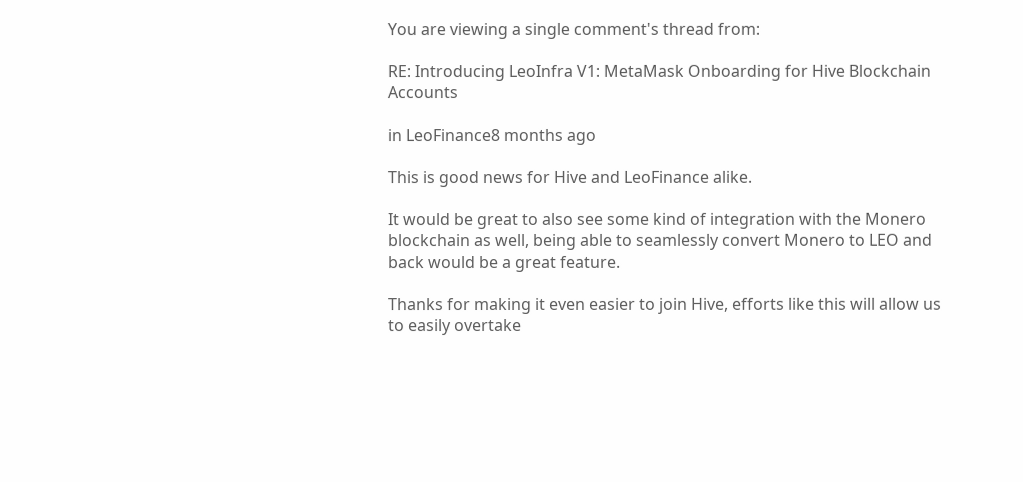You are viewing a single comment's thread from:

RE: Introducing LeoInfra V1: MetaMask Onboarding for Hive Blockchain Accounts

in LeoFinance8 months ago

This is good news for Hive and LeoFinance alike.

It would be great to also see some kind of integration with the Monero blockchain as well, being able to seamlessly convert Monero to LEO and back would be a great feature.

Thanks for making it even easier to join Hive, efforts like this will allow us to easily overtake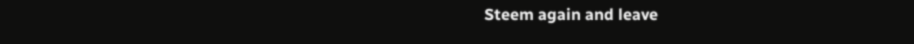Steem again and leave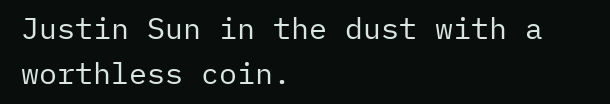Justin Sun in the dust with a worthless coin.